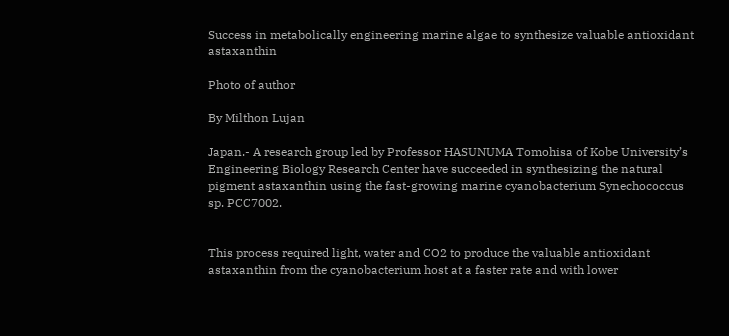Success in metabolically engineering marine algae to synthesize valuable antioxidant astaxanthin

Photo of author

By Milthon Lujan

Japan.- A research group led by Professor HASUNUMA Tomohisa of Kobe University’s Engineering Biology Research Center have succeeded in synthesizing the natural pigment astaxanthin using the fast-growing marine cyanobacterium Synechococcus sp. PCC7002.


This process required light, water and CO2 to produce the valuable antioxidant astaxanthin from the cyanobacterium host at a faster rate and with lower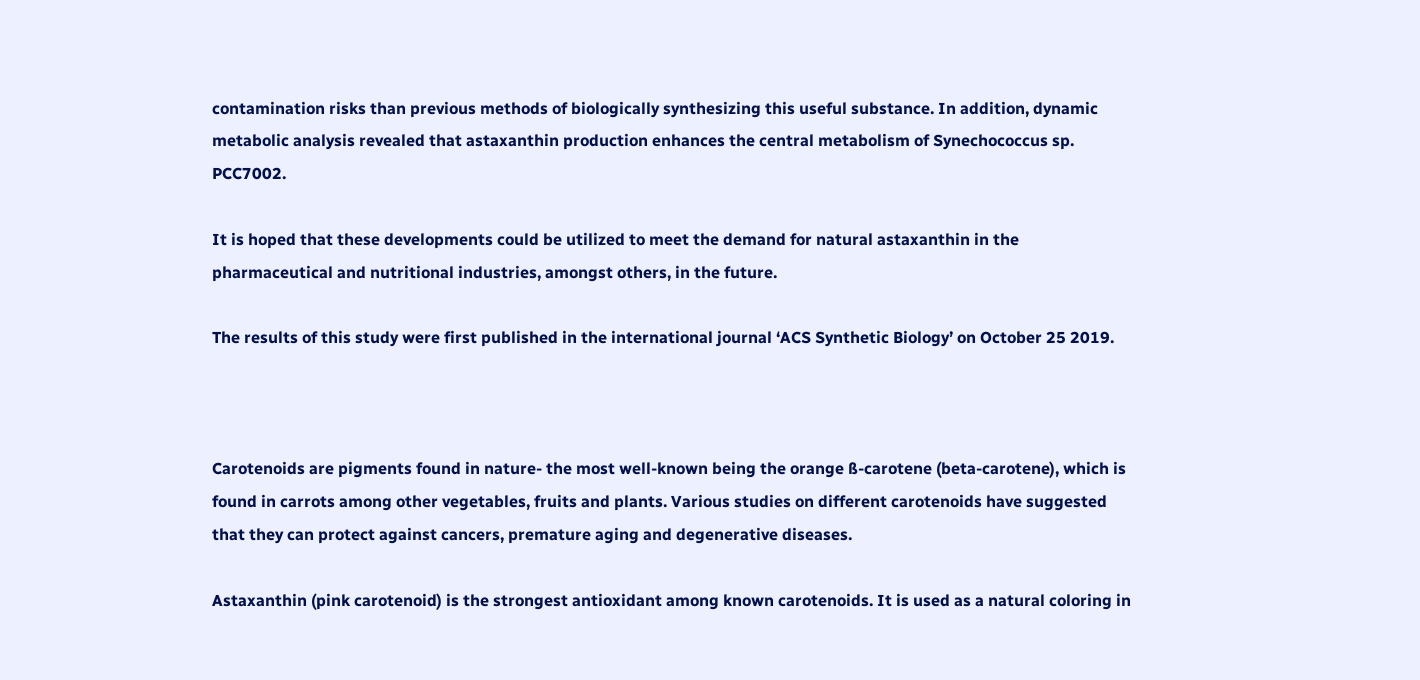contamination risks than previous methods of biologically synthesizing this useful substance. In addition, dynamic metabolic analysis revealed that astaxanthin production enhances the central metabolism of Synechococcus sp. PCC7002.

It is hoped that these developments could be utilized to meet the demand for natural astaxanthin in the pharmaceutical and nutritional industries, amongst others, in the future.

The results of this study were first published in the international journal ‘ACS Synthetic Biology’ on October 25 2019.



Carotenoids are pigments found in nature- the most well-known being the orange ß-carotene (beta-carotene), which is found in carrots among other vegetables, fruits and plants. Various studies on different carotenoids have suggested that they can protect against cancers, premature aging and degenerative diseases.

Astaxanthin (pink carotenoid) is the strongest antioxidant among known carotenoids. It is used as a natural coloring in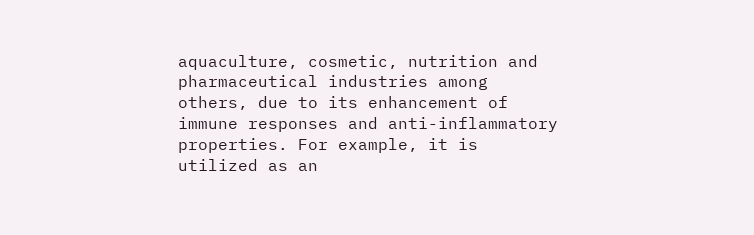aquaculture, cosmetic, nutrition and pharmaceutical industries among others, due to its enhancement of immune responses and anti-inflammatory properties. For example, it is utilized as an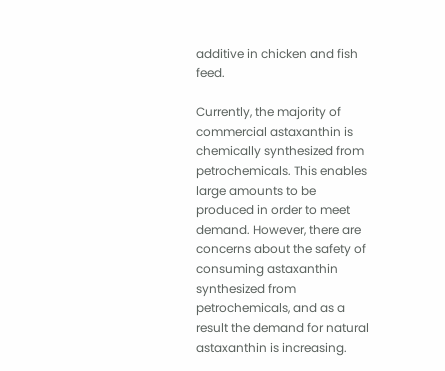additive in chicken and fish feed.

Currently, the majority of commercial astaxanthin is chemically synthesized from petrochemicals. This enables large amounts to be produced in order to meet demand. However, there are concerns about the safety of consuming astaxanthin synthesized from petrochemicals, and as a result the demand for natural astaxanthin is increasing.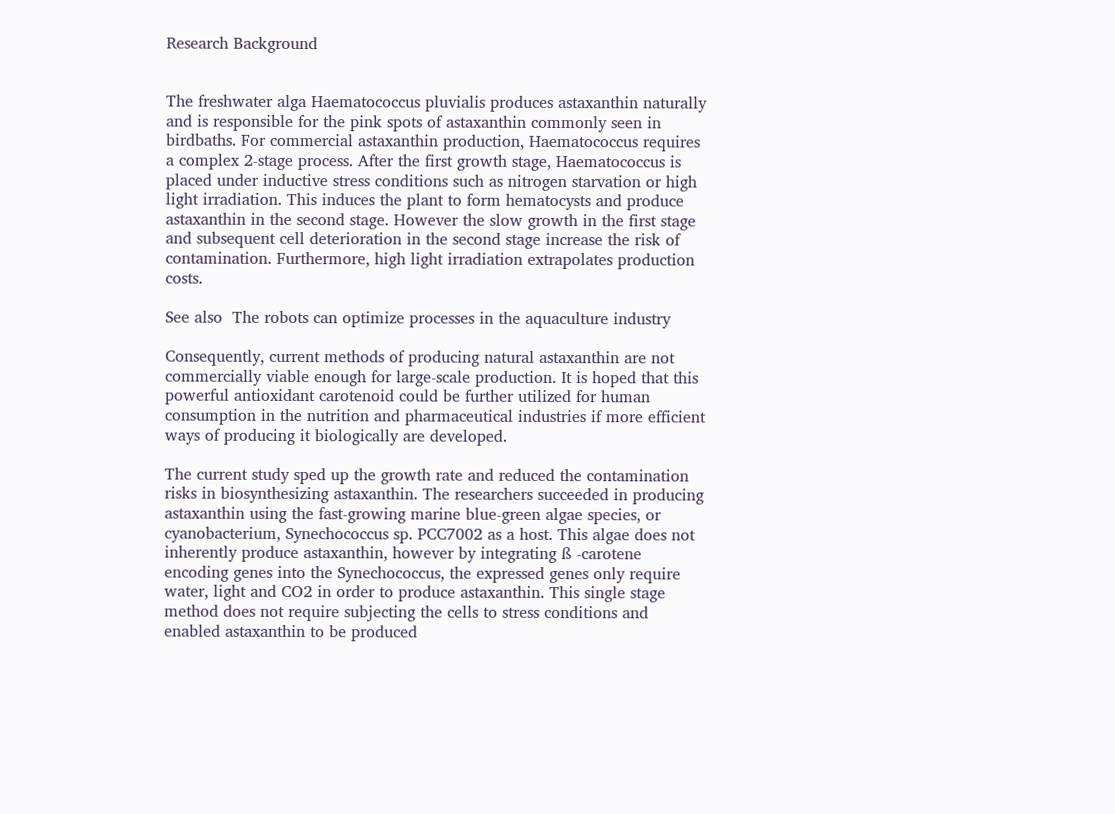Research Background


The freshwater alga Haematococcus pluvialis produces astaxanthin naturally and is responsible for the pink spots of astaxanthin commonly seen in birdbaths. For commercial astaxanthin production, Haematococcus requires a complex 2-stage process. After the first growth stage, Haematococcus is placed under inductive stress conditions such as nitrogen starvation or high light irradiation. This induces the plant to form hematocysts and produce astaxanthin in the second stage. However the slow growth in the first stage and subsequent cell deterioration in the second stage increase the risk of contamination. Furthermore, high light irradiation extrapolates production costs.

See also  The robots can optimize processes in the aquaculture industry

Consequently, current methods of producing natural astaxanthin are not commercially viable enough for large-scale production. It is hoped that this powerful antioxidant carotenoid could be further utilized for human consumption in the nutrition and pharmaceutical industries if more efficient ways of producing it biologically are developed.

The current study sped up the growth rate and reduced the contamination risks in biosynthesizing astaxanthin. The researchers succeeded in producing astaxanthin using the fast-growing marine blue-green algae species, or cyanobacterium, Synechococcus sp. PCC7002 as a host. This algae does not inherently produce astaxanthin, however by integrating ß -carotene encoding genes into the Synechococcus, the expressed genes only require water, light and CO2 in order to produce astaxanthin. This single stage method does not require subjecting the cells to stress conditions and enabled astaxanthin to be produced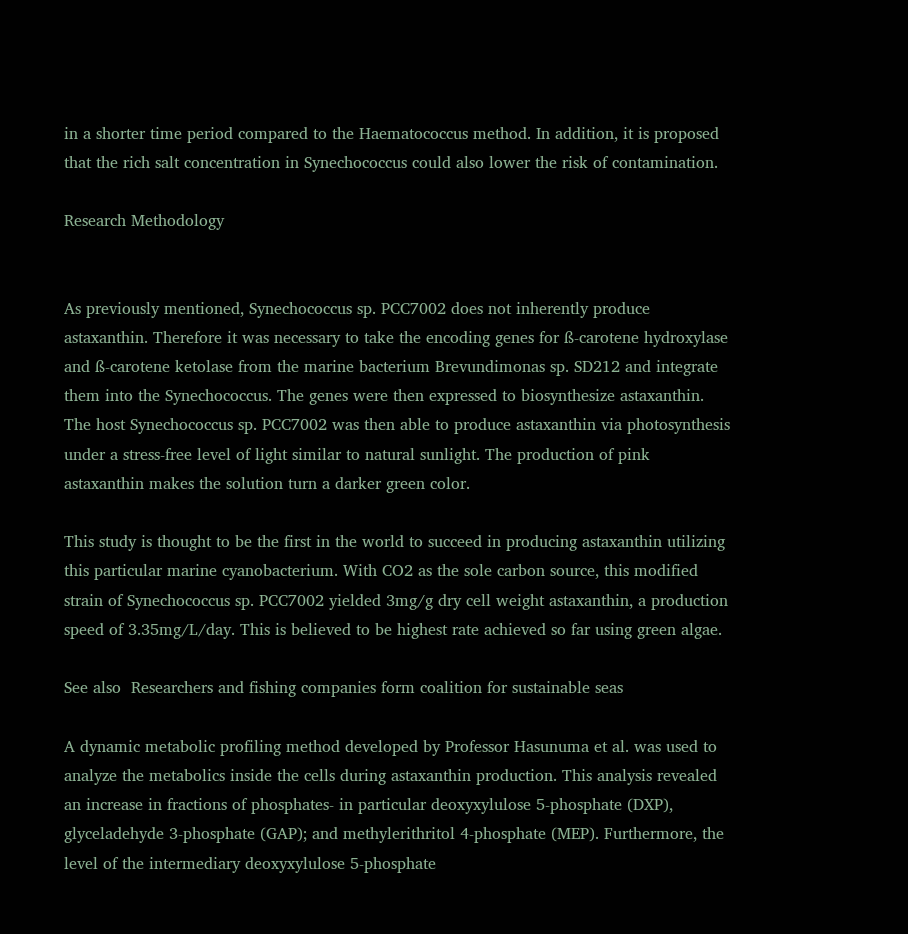in a shorter time period compared to the Haematococcus method. In addition, it is proposed that the rich salt concentration in Synechococcus could also lower the risk of contamination.

Research Methodology


As previously mentioned, Synechococcus sp. PCC7002 does not inherently produce astaxanthin. Therefore it was necessary to take the encoding genes for ß-carotene hydroxylase and ß-carotene ketolase from the marine bacterium Brevundimonas sp. SD212 and integrate them into the Synechococcus. The genes were then expressed to biosynthesize astaxanthin. The host Synechococcus sp. PCC7002 was then able to produce astaxanthin via photosynthesis under a stress-free level of light similar to natural sunlight. The production of pink astaxanthin makes the solution turn a darker green color.

This study is thought to be the first in the world to succeed in producing astaxanthin utilizing this particular marine cyanobacterium. With CO2 as the sole carbon source, this modified strain of Synechococcus sp. PCC7002 yielded 3mg/g dry cell weight astaxanthin, a production speed of 3.35mg/L/day. This is believed to be highest rate achieved so far using green algae.

See also  Researchers and fishing companies form coalition for sustainable seas

A dynamic metabolic profiling method developed by Professor Hasunuma et al. was used to analyze the metabolics inside the cells during astaxanthin production. This analysis revealed an increase in fractions of phosphates- in particular deoxyxylulose 5-phosphate (DXP), glyceladehyde 3-phosphate (GAP); and methylerithritol 4-phosphate (MEP). Furthermore, the level of the intermediary deoxyxylulose 5-phosphate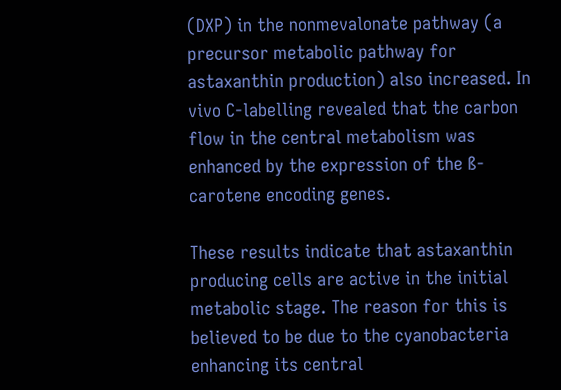(DXP) in the nonmevalonate pathway (a precursor metabolic pathway for astaxanthin production) also increased. In vivo C-labelling revealed that the carbon flow in the central metabolism was enhanced by the expression of the ß-carotene encoding genes.

These results indicate that astaxanthin producing cells are active in the initial metabolic stage. The reason for this is believed to be due to the cyanobacteria enhancing its central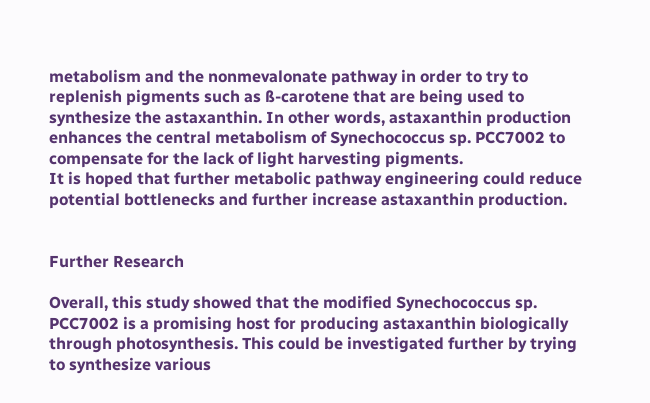metabolism and the nonmevalonate pathway in order to try to replenish pigments such as ß-carotene that are being used to synthesize the astaxanthin. In other words, astaxanthin production enhances the central metabolism of Synechococcus sp. PCC7002 to compensate for the lack of light harvesting pigments.
It is hoped that further metabolic pathway engineering could reduce potential bottlenecks and further increase astaxanthin production.


Further Research

Overall, this study showed that the modified Synechococcus sp. PCC7002 is a promising host for producing astaxanthin biologically through photosynthesis. This could be investigated further by trying to synthesize various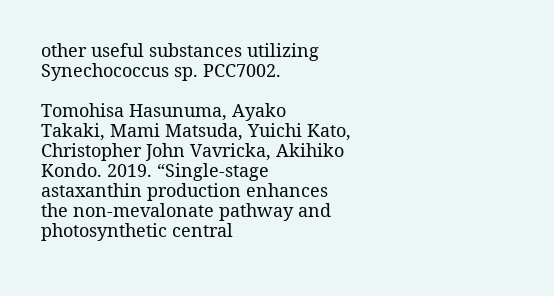other useful substances utilizing Synechococcus sp. PCC7002.

Tomohisa Hasunuma, Ayako Takaki, Mami Matsuda, Yuichi Kato, Christopher John Vavricka, Akihiko Kondo. 2019. “Single-stage astaxanthin production enhances the non-mevalonate pathway and photosynthetic central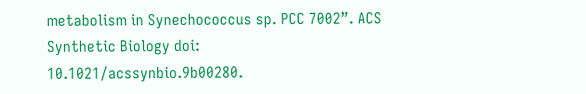metabolism in Synechococcus sp. PCC 7002”. ACS Synthetic Biology doi: 10.1021/acssynbio.9b00280.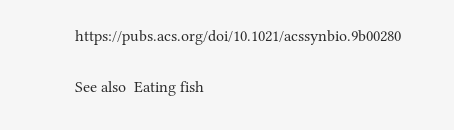https://pubs.acs.org/doi/10.1021/acssynbio.9b00280

See also  Eating fish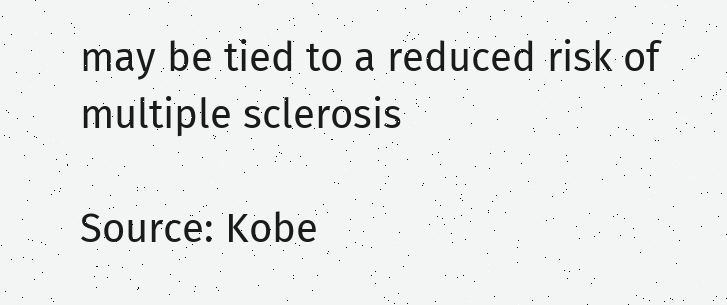may be tied to a reduced risk of multiple sclerosis

Source: Kobe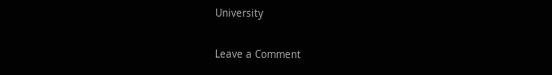University

Leave a Comment